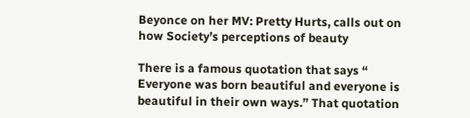Beyonce on her MV: Pretty Hurts, calls out on how Society’s perceptions of beauty

There is a famous quotation that says “ Everyone was born beautiful and everyone is beautiful in their own ways.” That quotation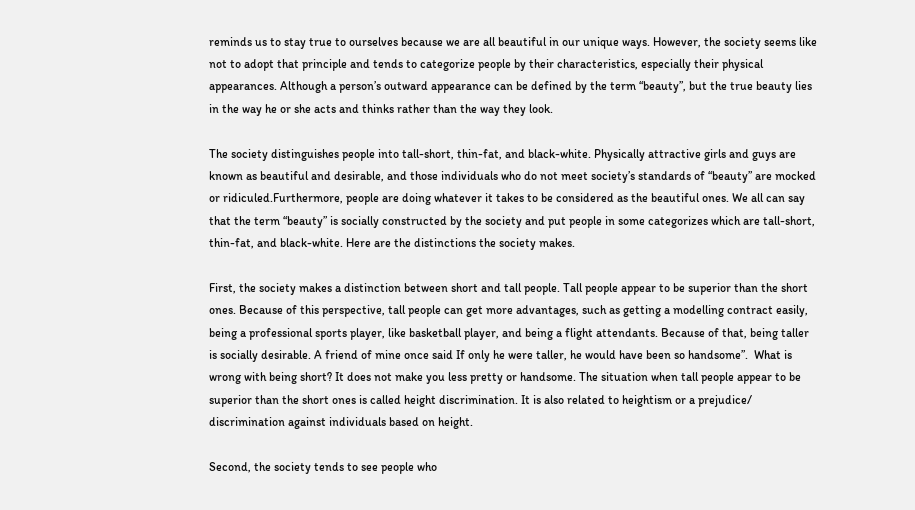reminds us to stay true to ourselves because we are all beautiful in our unique ways. However, the society seems like not to adopt that principle and tends to categorize people by their characteristics, especially their physical appearances. Although a person’s outward appearance can be defined by the term “beauty”, but the true beauty lies in the way he or she acts and thinks rather than the way they look.

The society distinguishes people into tall-short, thin-fat, and black-white. Physically attractive girls and guys are known as beautiful and desirable, and those individuals who do not meet society’s standards of “beauty” are mocked or ridiculed.Furthermore, people are doing whatever it takes to be considered as the beautiful ones. We all can say that the term “beauty” is socially constructed by the society and put people in some categorizes which are tall-short, thin-fat, and black-white. Here are the distinctions the society makes.

First, the society makes a distinction between short and tall people. Tall people appear to be superior than the short ones. Because of this perspective, tall people can get more advantages, such as getting a modelling contract easily, being a professional sports player, like basketball player, and being a flight attendants. Because of that, being taller is socially desirable. A friend of mine once said If only he were taller, he would have been so handsome”.  What is wrong with being short? It does not make you less pretty or handsome. The situation when tall people appear to be superior than the short ones is called height discrimination. It is also related to heightism or a prejudice/ discrimination against individuals based on height.

Second, the society tends to see people who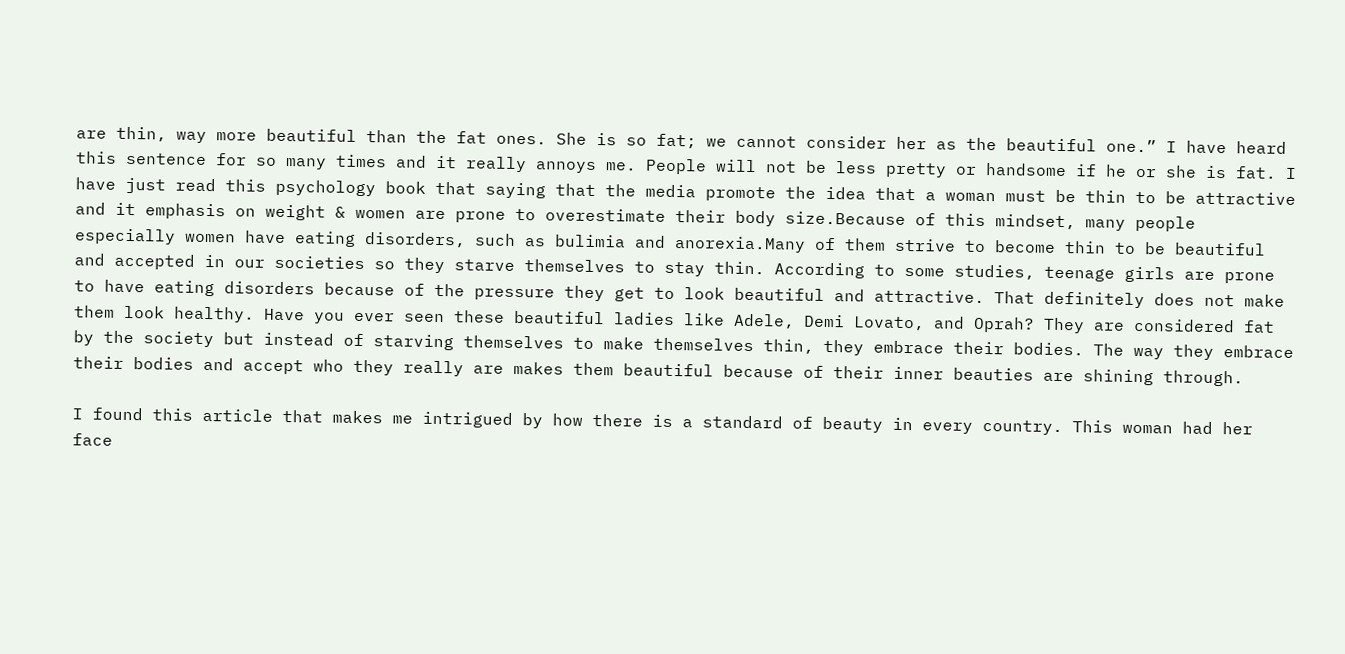are thin, way more beautiful than the fat ones. She is so fat; we cannot consider her as the beautiful one.” I have heard this sentence for so many times and it really annoys me. People will not be less pretty or handsome if he or she is fat. I have just read this psychology book that saying that the media promote the idea that a woman must be thin to be attractive and it emphasis on weight & women are prone to overestimate their body size.Because of this mindset, many people especially women have eating disorders, such as bulimia and anorexia.Many of them strive to become thin to be beautiful and accepted in our societies so they starve themselves to stay thin. According to some studies, teenage girls are prone to have eating disorders because of the pressure they get to look beautiful and attractive. That definitely does not make them look healthy. Have you ever seen these beautiful ladies like Adele, Demi Lovato, and Oprah? They are considered fat by the society but instead of starving themselves to make themselves thin, they embrace their bodies. The way they embrace their bodies and accept who they really are makes them beautiful because of their inner beauties are shining through.

I found this article that makes me intrigued by how there is a standard of beauty in every country. This woman had her face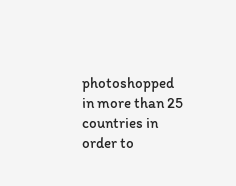photoshopped in more than 25 countries in order to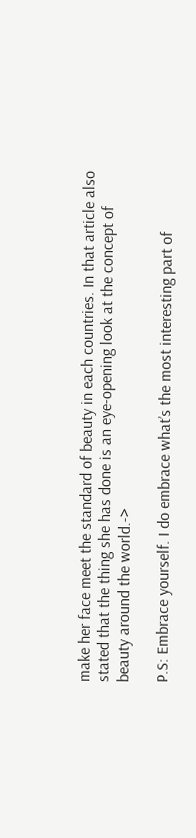make her face meet the standard of beauty in each countries. In that article also stated that the thing she has done is an eye-opening look at the concept of beauty around the world.->

P.S: Embrace yourself. I do embrace what’s the most interesting part of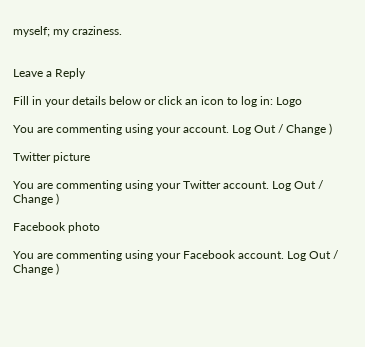myself; my craziness.


Leave a Reply

Fill in your details below or click an icon to log in: Logo

You are commenting using your account. Log Out / Change )

Twitter picture

You are commenting using your Twitter account. Log Out / Change )

Facebook photo

You are commenting using your Facebook account. Log Out / Change )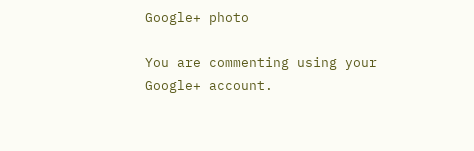Google+ photo

You are commenting using your Google+ account.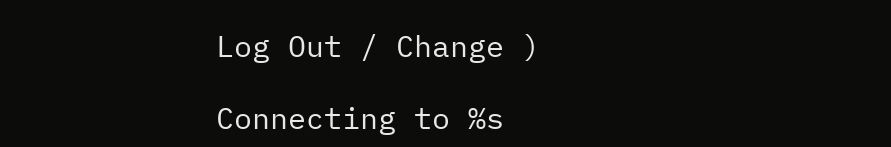Log Out / Change )

Connecting to %s